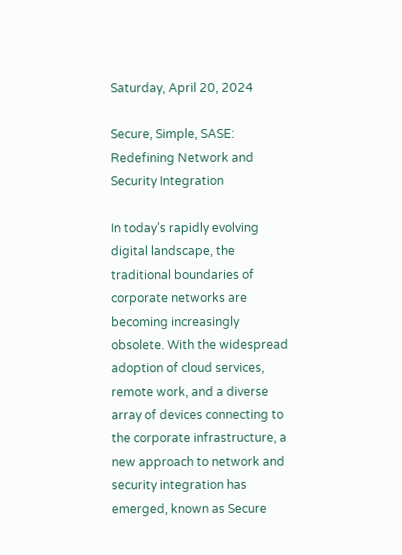Saturday, April 20, 2024

Secure, Simple, SASE: Redefining Network and Security Integration

In today’s rapidly evolving digital landscape, the traditional boundaries of corporate networks are becoming increasingly obsolete. With the widespread adoption of cloud services, remote work, and a diverse array of devices connecting to the corporate infrastructure, a new approach to network and security integration has emerged, known as Secure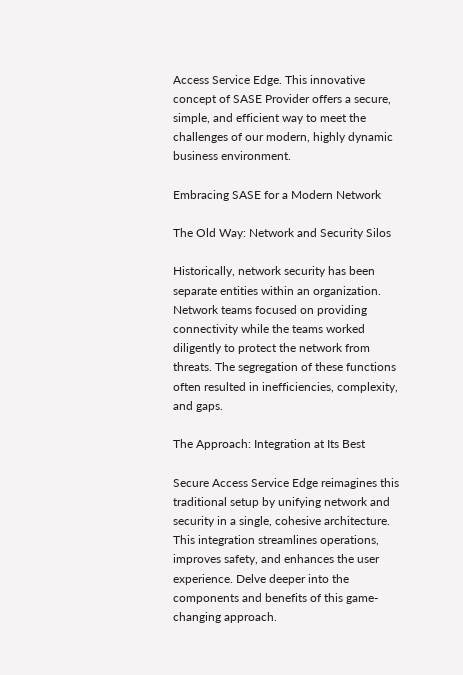Access Service Edge. This innovative concept of SASE Provider offers a secure, simple, and efficient way to meet the challenges of our modern, highly dynamic business environment.

Embracing SASE for a Modern Network

The Old Way: Network and Security Silos

Historically, network security has been separate entities within an organization. Network teams focused on providing connectivity while the teams worked diligently to protect the network from threats. The segregation of these functions often resulted in inefficiencies, complexity, and gaps.

The Approach: Integration at Its Best

Secure Access Service Edge reimagines this traditional setup by unifying network and security in a single, cohesive architecture. This integration streamlines operations, improves safety, and enhances the user experience. Delve deeper into the components and benefits of this game-changing approach.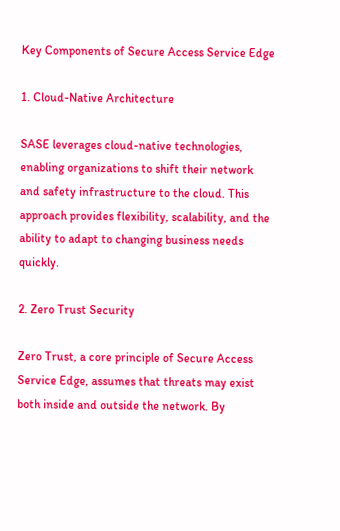Key Components of Secure Access Service Edge

1. Cloud-Native Architecture

SASE leverages cloud-native technologies, enabling organizations to shift their network and safety infrastructure to the cloud. This approach provides flexibility, scalability, and the ability to adapt to changing business needs quickly.

2. Zero Trust Security

Zero Trust, a core principle of Secure Access Service Edge, assumes that threats may exist both inside and outside the network. By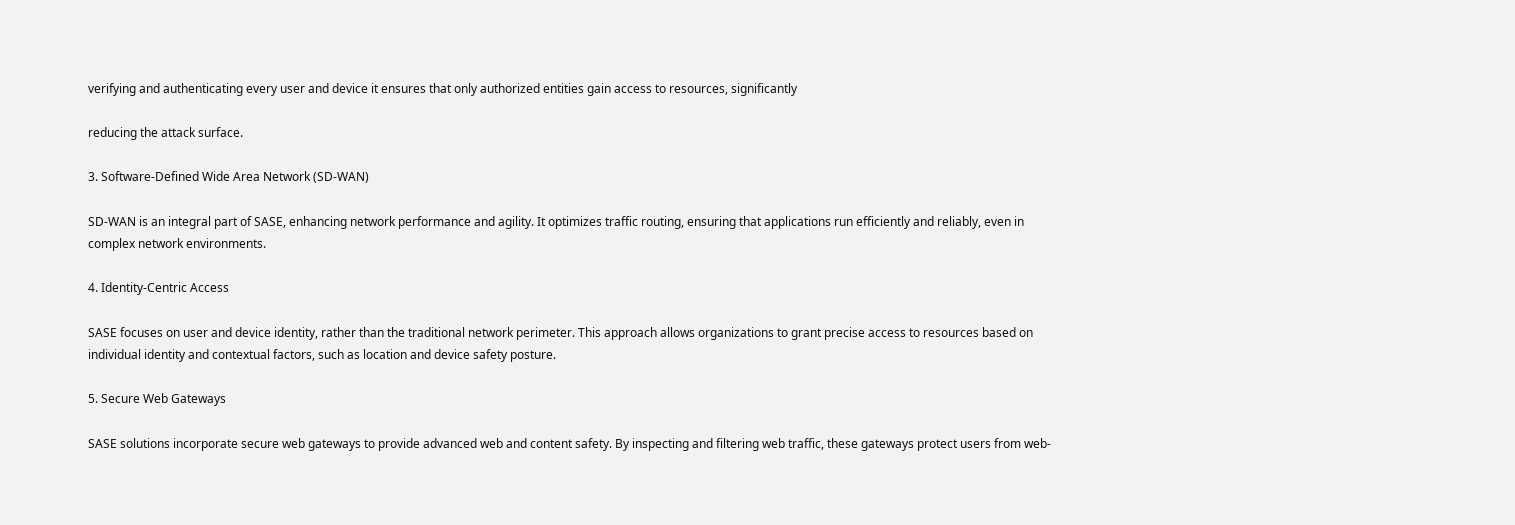verifying and authenticating every user and device it ensures that only authorized entities gain access to resources, significantly

reducing the attack surface.

3. Software-Defined Wide Area Network (SD-WAN)

SD-WAN is an integral part of SASE, enhancing network performance and agility. It optimizes traffic routing, ensuring that applications run efficiently and reliably, even in complex network environments.

4. Identity-Centric Access

SASE focuses on user and device identity, rather than the traditional network perimeter. This approach allows organizations to grant precise access to resources based on individual identity and contextual factors, such as location and device safety posture.

5. Secure Web Gateways

SASE solutions incorporate secure web gateways to provide advanced web and content safety. By inspecting and filtering web traffic, these gateways protect users from web-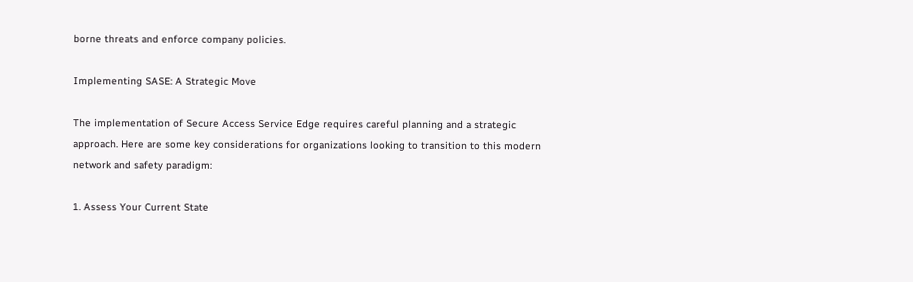borne threats and enforce company policies.

Implementing SASE: A Strategic Move

The implementation of Secure Access Service Edge requires careful planning and a strategic approach. Here are some key considerations for organizations looking to transition to this modern network and safety paradigm:

1. Assess Your Current State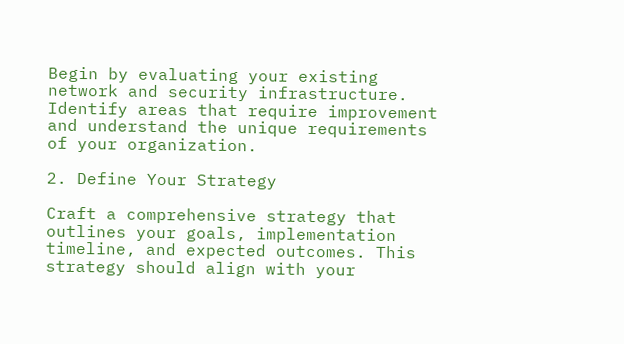Begin by evaluating your existing network and security infrastructure. Identify areas that require improvement and understand the unique requirements of your organization.

2. Define Your Strategy

Craft a comprehensive strategy that outlines your goals, implementation timeline, and expected outcomes. This strategy should align with your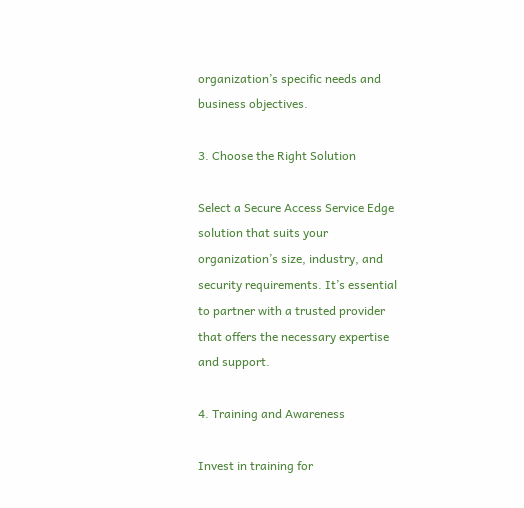organization’s specific needs and business objectives.

3. Choose the Right Solution

Select a Secure Access Service Edge solution that suits your organization’s size, industry, and security requirements. It’s essential to partner with a trusted provider that offers the necessary expertise and support.

4. Training and Awareness

Invest in training for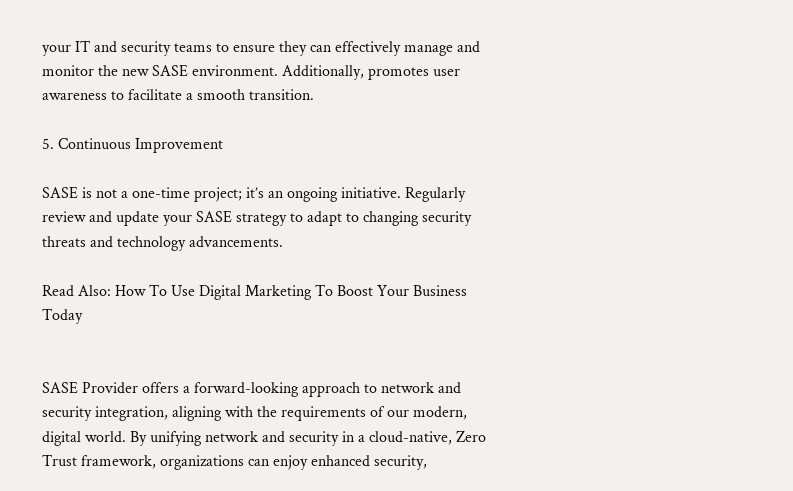your IT and security teams to ensure they can effectively manage and monitor the new SASE environment. Additionally, promotes user awareness to facilitate a smooth transition.

5. Continuous Improvement

SASE is not a one-time project; it’s an ongoing initiative. Regularly review and update your SASE strategy to adapt to changing security threats and technology advancements.

Read Also: How To Use Digital Marketing To Boost Your Business Today


SASE Provider offers a forward-looking approach to network and security integration, aligning with the requirements of our modern, digital world. By unifying network and security in a cloud-native, Zero Trust framework, organizations can enjoy enhanced security,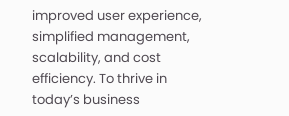improved user experience, simplified management, scalability, and cost efficiency. To thrive in today’s business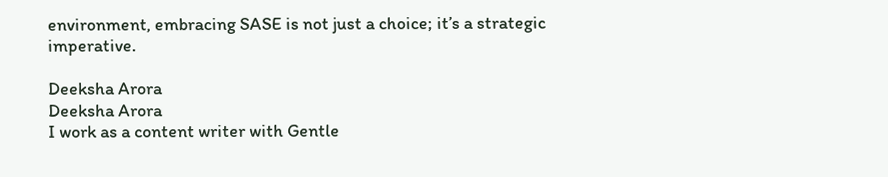environment, embracing SASE is not just a choice; it’s a strategic imperative.

Deeksha Arora
Deeksha Arora
I work as a content writer with Gentle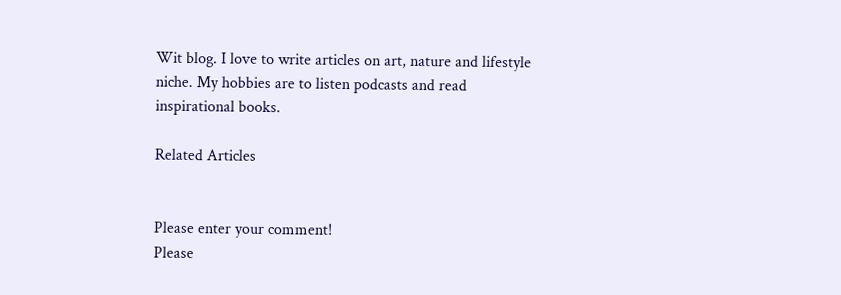Wit blog. I love to write articles on art, nature and lifestyle niche. My hobbies are to listen podcasts and read inspirational books.

Related Articles


Please enter your comment!
Please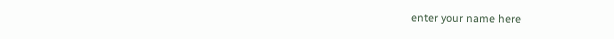enter your name here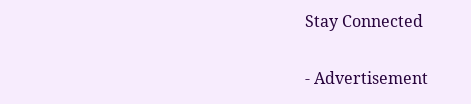Stay Connected

- Advertisement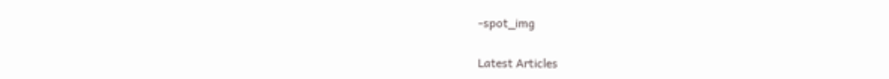-spot_img

Latest Articles